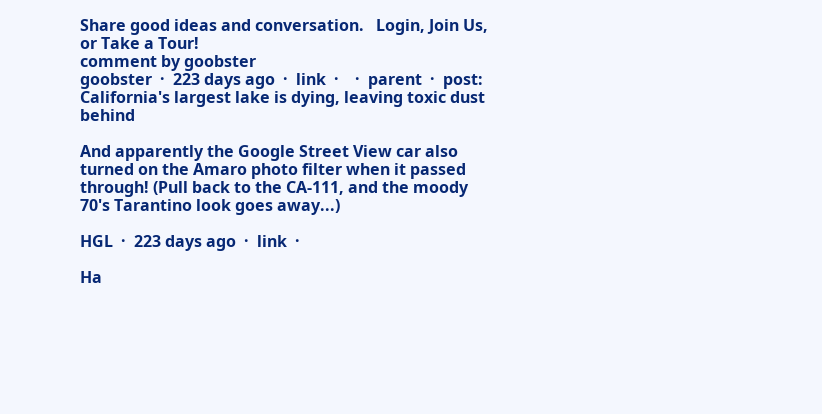Share good ideas and conversation.   Login, Join Us, or Take a Tour!
comment by goobster
goobster  ·  223 days ago  ·  link  ·    ·  parent  ·  post: California's largest lake is dying, leaving toxic dust behind

And apparently the Google Street View car also turned on the Amaro photo filter when it passed through! (Pull back to the CA-111, and the moody 70's Tarantino look goes away...)

HGL  ·  223 days ago  ·  link  ·

Ha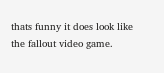thats funny it does look like the fallout video game.